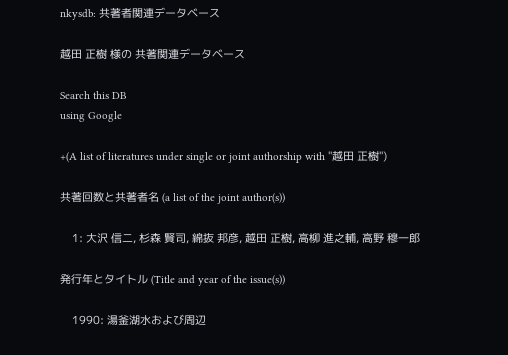nkysdb: 共著者関連データベース

越田 正樹 様の 共著関連データベース

Search this DB
using Google

+(A list of literatures under single or joint authorship with "越田 正樹")

共著回数と共著者名 (a list of the joint author(s))

    1: 大沢 信二, 杉森 賢司, 綿抜 邦彦, 越田 正樹, 高柳 進之輔, 高野 穆一郎

発行年とタイトル (Title and year of the issue(s))

    1990: 湯釜湖水および周辺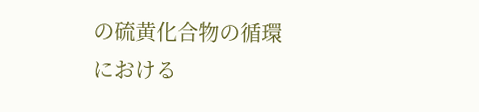の硫黄化合物の循環における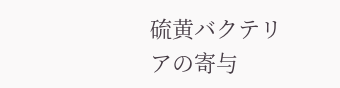硫黄バクテリアの寄与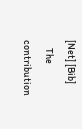[Net] [Bib]
    The contribution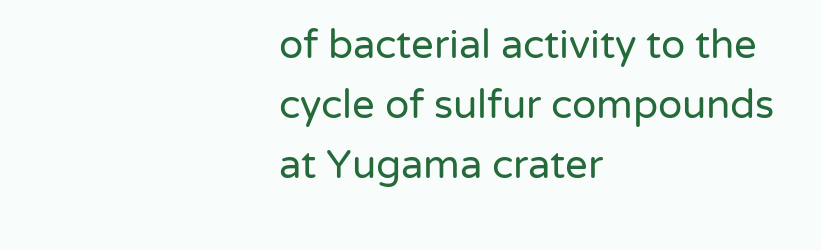of bacterial activity to the cycle of sulfur compounds at Yugama crater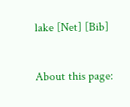lake [Net] [Bib]

About this page: